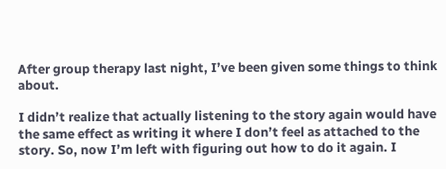After group therapy last night, I’ve been given some things to think about.

I didn’t realize that actually listening to the story again would have the same effect as writing it where I don’t feel as attached to the story. So, now I’m left with figuring out how to do it again. I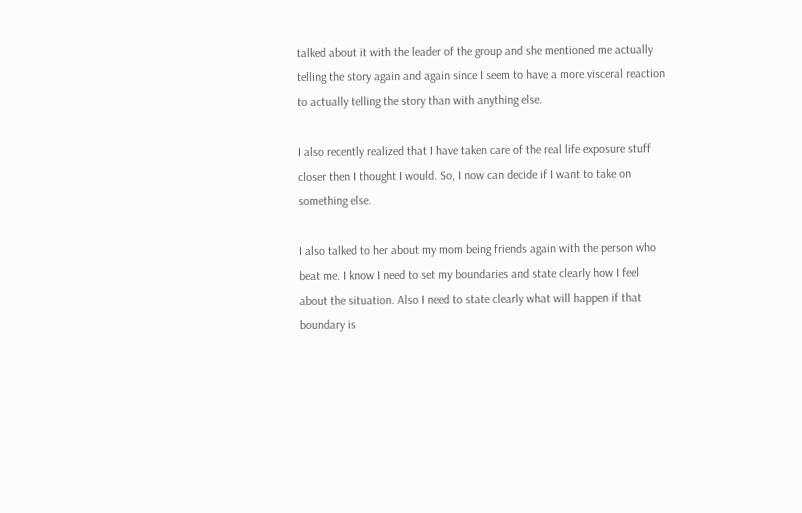talked about it with the leader of the group and she mentioned me actually telling the story again and again since I seem to have a more visceral reaction to actually telling the story than with anything else.

I also recently realized that I have taken care of the real life exposure stuff closer then I thought I would. So, I now can decide if I want to take on something else.

I also talked to her about my mom being friends again with the person who beat me. I know I need to set my boundaries and state clearly how I feel about the situation. Also I need to state clearly what will happen if that boundary is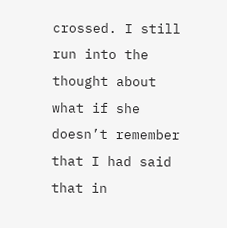crossed. I still run into the thought about what if she doesn’t remember that I had said that in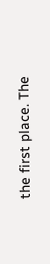the first place. The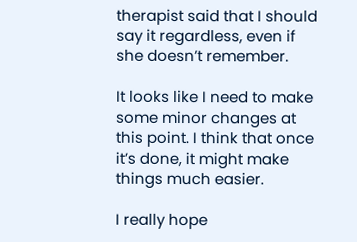therapist said that I should say it regardless, even if she doesn’t remember.

It looks like I need to make some minor changes at this point. I think that once it’s done, it might make things much easier.

I really hope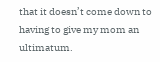that it doesn’t come down to having to give my mom an ultimatum.